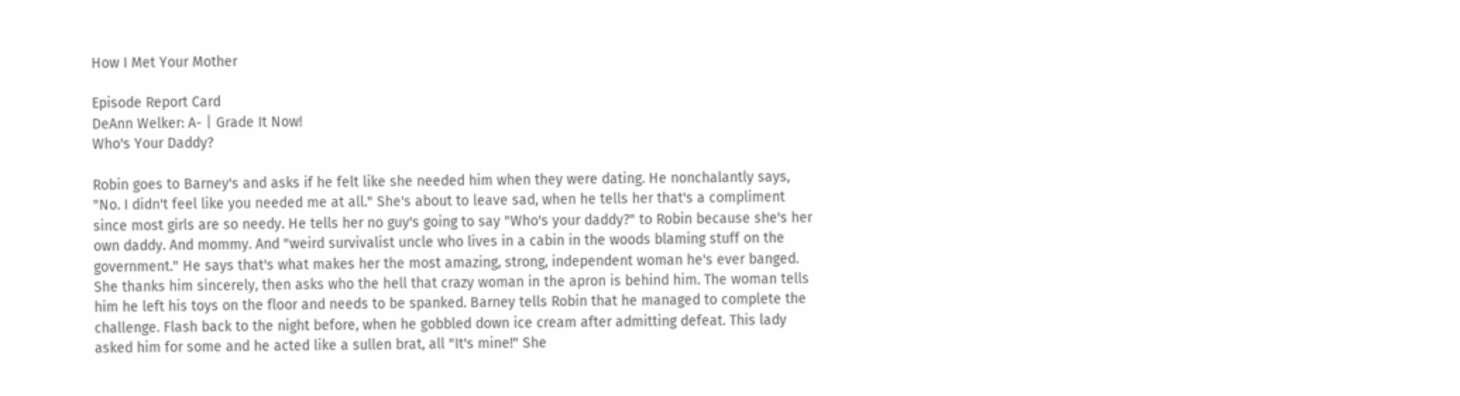How I Met Your Mother

Episode Report Card
DeAnn Welker: A- | Grade It Now!
Who's Your Daddy?

Robin goes to Barney's and asks if he felt like she needed him when they were dating. He nonchalantly says, "No. I didn't feel like you needed me at all." She's about to leave sad, when he tells her that's a compliment since most girls are so needy. He tells her no guy's going to say "Who's your daddy?" to Robin because she's her own daddy. And mommy. And "weird survivalist uncle who lives in a cabin in the woods blaming stuff on the government." He says that's what makes her the most amazing, strong, independent woman he's ever banged. She thanks him sincerely, then asks who the hell that crazy woman in the apron is behind him. The woman tells him he left his toys on the floor and needs to be spanked. Barney tells Robin that he managed to complete the challenge. Flash back to the night before, when he gobbled down ice cream after admitting defeat. This lady asked him for some and he acted like a sullen brat, all "It's mine!" She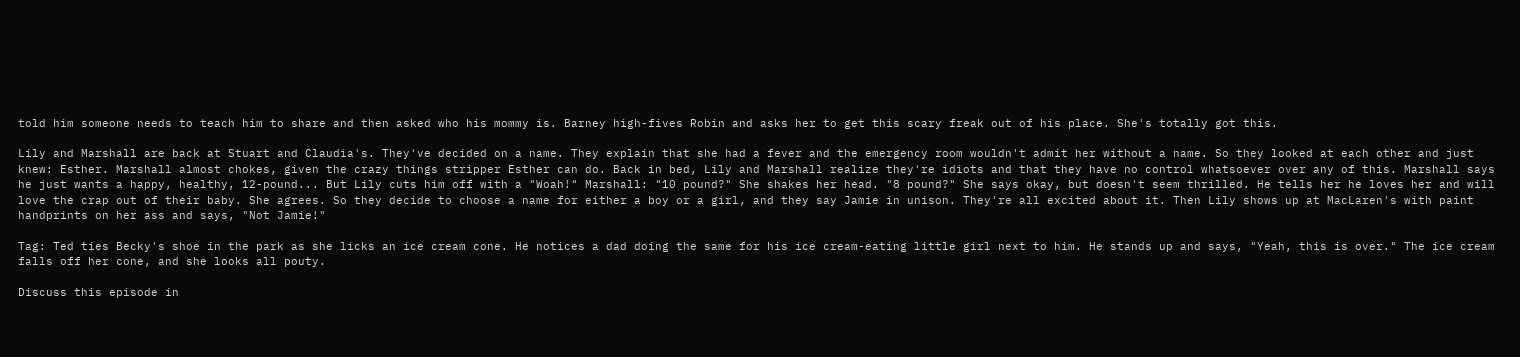told him someone needs to teach him to share and then asked who his mommy is. Barney high-fives Robin and asks her to get this scary freak out of his place. She's totally got this.

Lily and Marshall are back at Stuart and Claudia's. They've decided on a name. They explain that she had a fever and the emergency room wouldn't admit her without a name. So they looked at each other and just knew: Esther. Marshall almost chokes, given the crazy things stripper Esther can do. Back in bed, Lily and Marshall realize they're idiots and that they have no control whatsoever over any of this. Marshall says he just wants a happy, healthy, 12-pound... But Lily cuts him off with a "Woah!" Marshall: "10 pound?" She shakes her head. "8 pound?" She says okay, but doesn't seem thrilled. He tells her he loves her and will love the crap out of their baby. She agrees. So they decide to choose a name for either a boy or a girl, and they say Jamie in unison. They're all excited about it. Then Lily shows up at MacLaren's with paint handprints on her ass and says, "Not Jamie!"

Tag: Ted ties Becky's shoe in the park as she licks an ice cream cone. He notices a dad doing the same for his ice cream-eating little girl next to him. He stands up and says, "Yeah, this is over." The ice cream falls off her cone, and she looks all pouty.

Discuss this episode in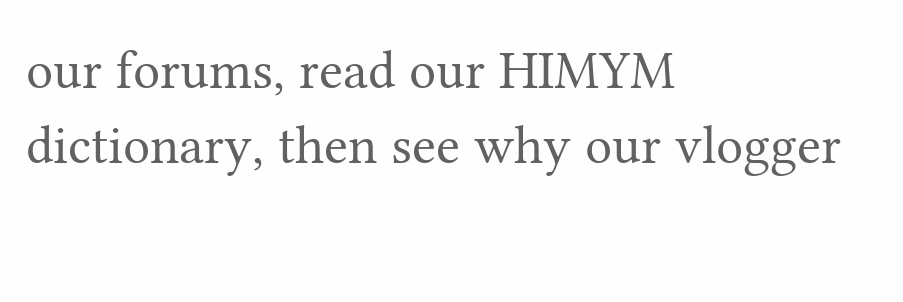our forums, read our HIMYM dictionary, then see why our vlogger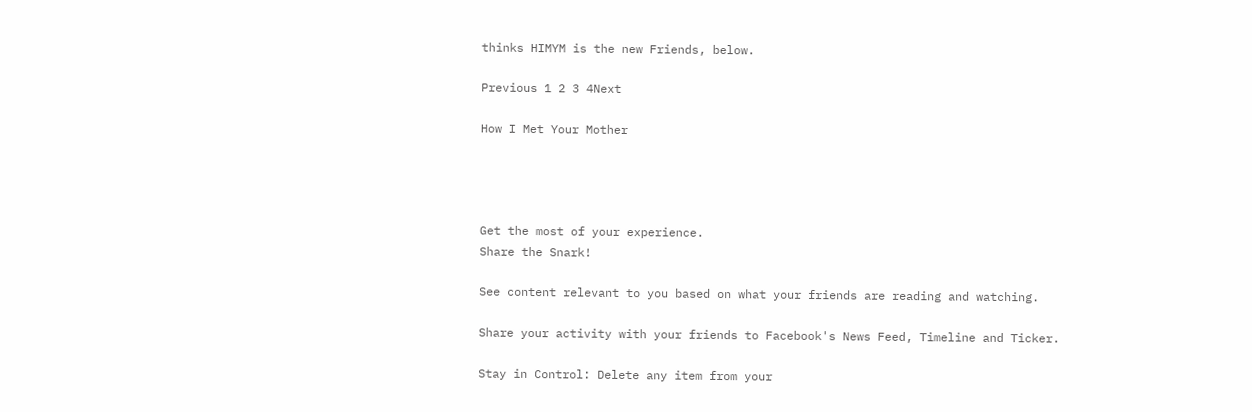thinks HIMYM is the new Friends, below.

Previous 1 2 3 4Next

How I Met Your Mother




Get the most of your experience.
Share the Snark!

See content relevant to you based on what your friends are reading and watching.

Share your activity with your friends to Facebook's News Feed, Timeline and Ticker.

Stay in Control: Delete any item from your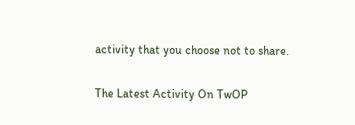activity that you choose not to share.

The Latest Activity On TwOP